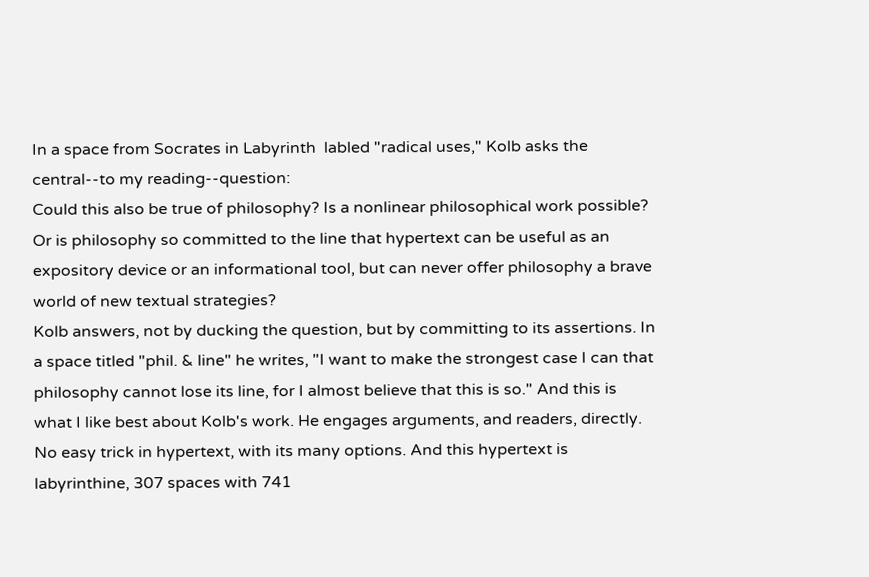In a space from Socrates in Labyrinth  labled "radical uses," Kolb asks the central--to my reading--question:
Could this also be true of philosophy? Is a nonlinear philosophical work possible? Or is philosophy so committed to the line that hypertext can be useful as an expository device or an informational tool, but can never offer philosophy a brave world of new textual strategies?
Kolb answers, not by ducking the question, but by committing to its assertions. In a space titled "phil. & line" he writes, "I want to make the strongest case I can that philosophy cannot lose its line, for I almost believe that this is so." And this is what I like best about Kolb's work. He engages arguments, and readers, directly. No easy trick in hypertext, with its many options. And this hypertext is labyrinthine, 307 spaces with 741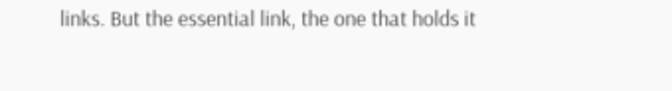links. But the essential link, the one that holds it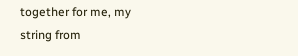together for me, my string from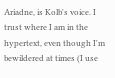Ariadne, is Kolb's voice. I trust where I am in the hypertext, even though I'm bewildered at times (I use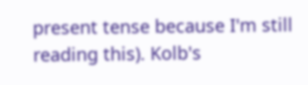present tense because I'm still reading this). Kolb's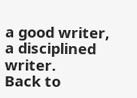a good writer, a disciplined writer.
Back to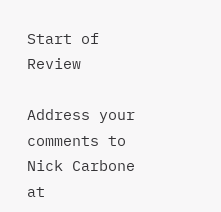Start of Review

Address your comments to Nick Carbone at